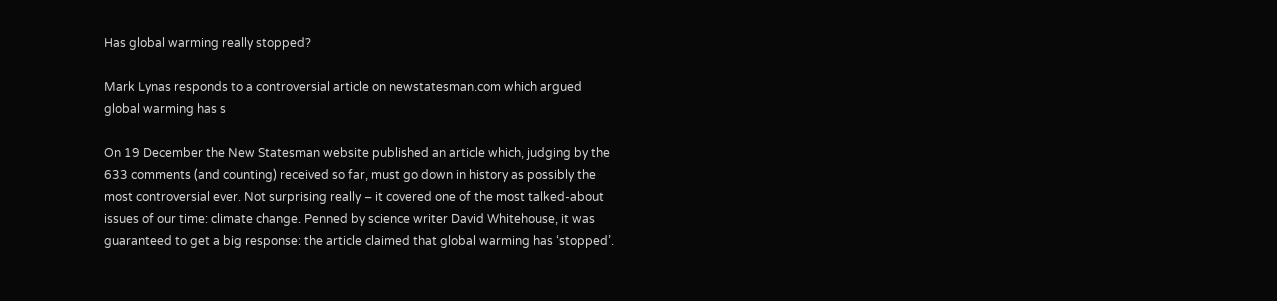Has global warming really stopped?

Mark Lynas responds to a controversial article on newstatesman.com which argued global warming has s

On 19 December the New Statesman website published an article which, judging by the 633 comments (and counting) received so far, must go down in history as possibly the most controversial ever. Not surprising really – it covered one of the most talked-about issues of our time: climate change. Penned by science writer David Whitehouse, it was guaranteed to get a big response: the article claimed that global warming has ‘stopped’.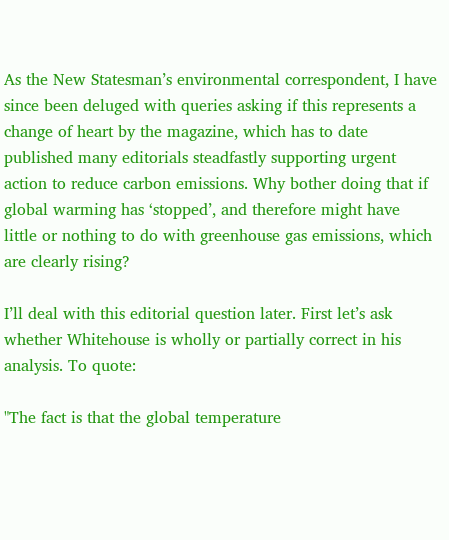As the New Statesman’s environmental correspondent, I have since been deluged with queries asking if this represents a change of heart by the magazine, which has to date published many editorials steadfastly supporting urgent action to reduce carbon emissions. Why bother doing that if global warming has ‘stopped’, and therefore might have little or nothing to do with greenhouse gas emissions, which are clearly rising?

I’ll deal with this editorial question later. First let’s ask whether Whitehouse is wholly or partially correct in his analysis. To quote:

"The fact is that the global temperature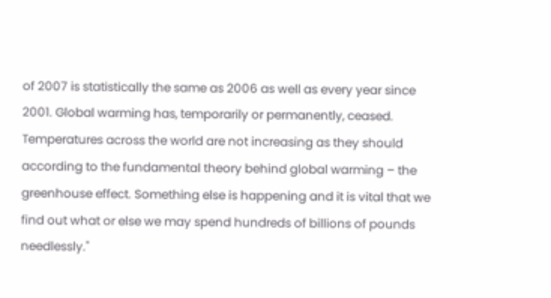of 2007 is statistically the same as 2006 as well as every year since 2001. Global warming has, temporarily or permanently, ceased. Temperatures across the world are not increasing as they should according to the fundamental theory behind global warming – the greenhouse effect. Something else is happening and it is vital that we find out what or else we may spend hundreds of billions of pounds needlessly."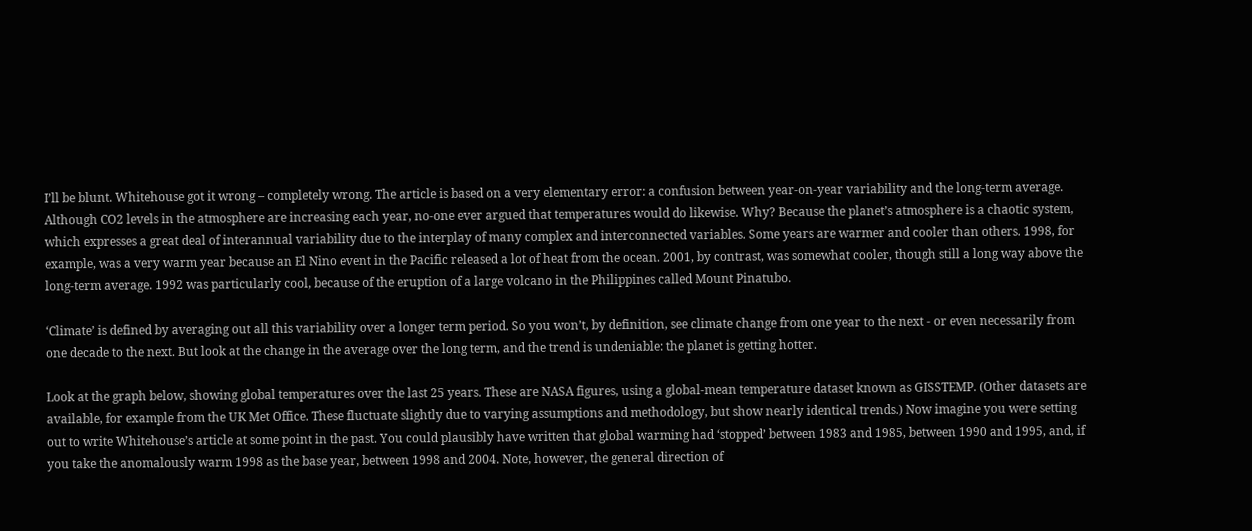I’ll be blunt. Whitehouse got it wrong – completely wrong. The article is based on a very elementary error: a confusion between year-on-year variability and the long-term average. Although CO2 levels in the atmosphere are increasing each year, no-one ever argued that temperatures would do likewise. Why? Because the planet’s atmosphere is a chaotic system, which expresses a great deal of interannual variability due to the interplay of many complex and interconnected variables. Some years are warmer and cooler than others. 1998, for example, was a very warm year because an El Nino event in the Pacific released a lot of heat from the ocean. 2001, by contrast, was somewhat cooler, though still a long way above the long-term average. 1992 was particularly cool, because of the eruption of a large volcano in the Philippines called Mount Pinatubo.

‘Climate’ is defined by averaging out all this variability over a longer term period. So you won’t, by definition, see climate change from one year to the next - or even necessarily from one decade to the next. But look at the change in the average over the long term, and the trend is undeniable: the planet is getting hotter.

Look at the graph below, showing global temperatures over the last 25 years. These are NASA figures, using a global-mean temperature dataset known as GISSTEMP. (Other datasets are available, for example from the UK Met Office. These fluctuate slightly due to varying assumptions and methodology, but show nearly identical trends.) Now imagine you were setting out to write Whitehouse’s article at some point in the past. You could plausibly have written that global warming had ‘stopped’ between 1983 and 1985, between 1990 and 1995, and, if you take the anomalously warm 1998 as the base year, between 1998 and 2004. Note, however, the general direction of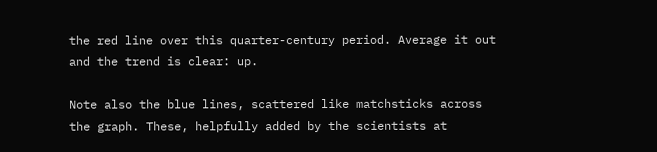the red line over this quarter-century period. Average it out and the trend is clear: up.

Note also the blue lines, scattered like matchsticks across the graph. These, helpfully added by the scientists at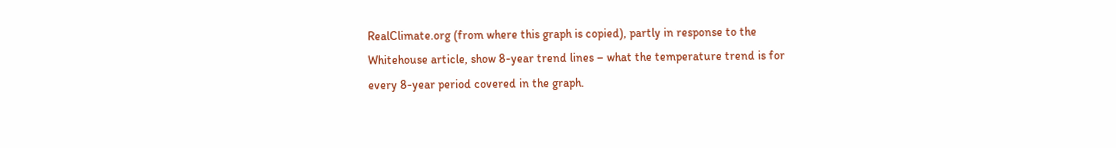RealClimate.org (from where this graph is copied), partly in response to the Whitehouse article, show 8-year trend lines – what the temperature trend is for every 8-year period covered in the graph.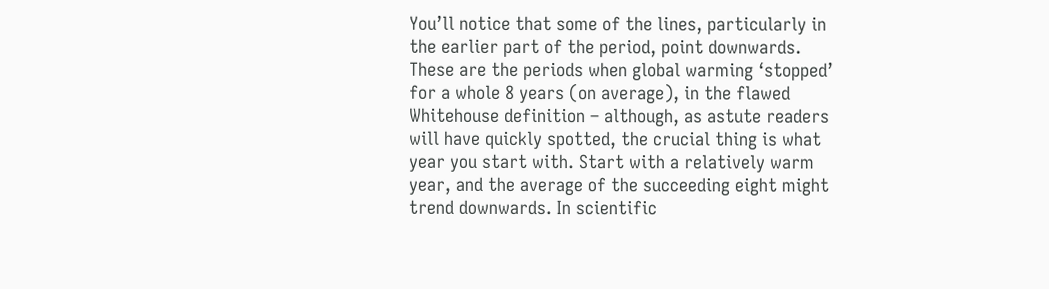You’ll notice that some of the lines, particularly in the earlier part of the period, point downwards. These are the periods when global warming ‘stopped’ for a whole 8 years (on average), in the flawed Whitehouse definition – although, as astute readers will have quickly spotted, the crucial thing is what year you start with. Start with a relatively warm year, and the average of the succeeding eight might trend downwards. In scientific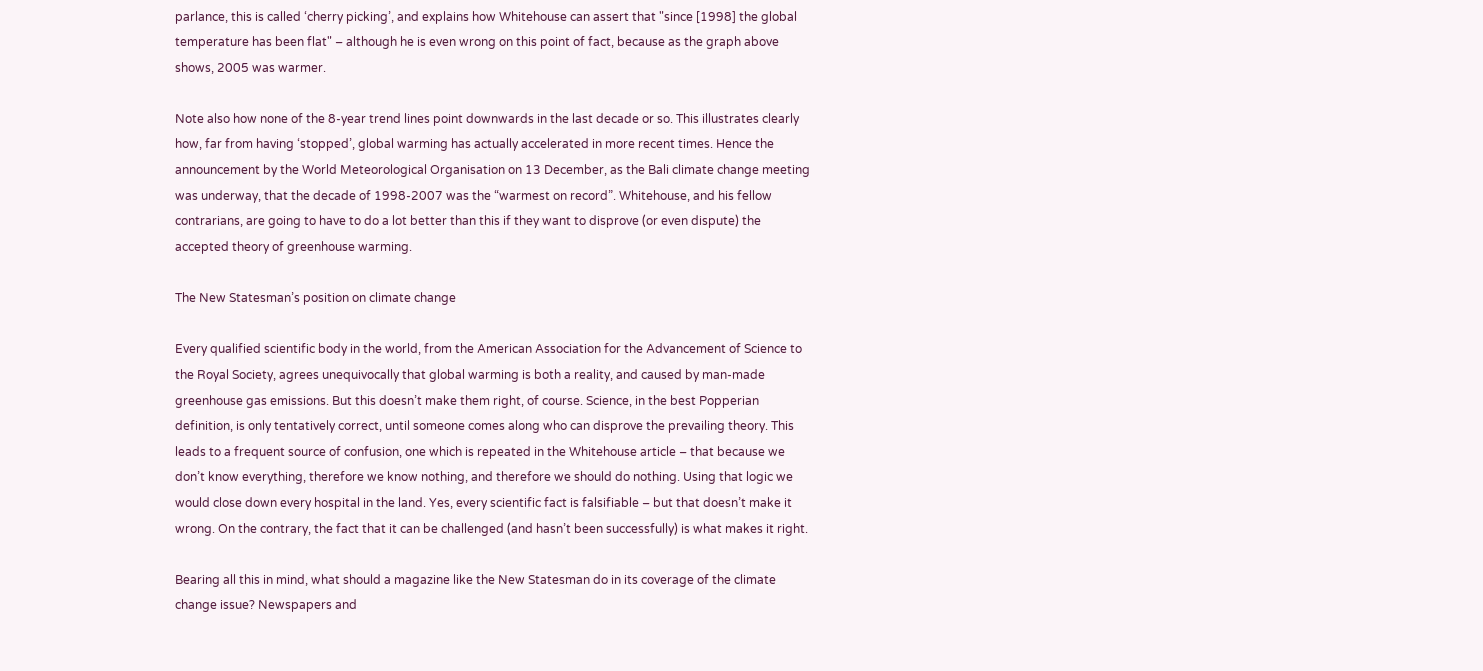parlance, this is called ‘cherry picking’, and explains how Whitehouse can assert that "since [1998] the global temperature has been flat" – although he is even wrong on this point of fact, because as the graph above shows, 2005 was warmer.

Note also how none of the 8-year trend lines point downwards in the last decade or so. This illustrates clearly how, far from having ‘stopped’, global warming has actually accelerated in more recent times. Hence the announcement by the World Meteorological Organisation on 13 December, as the Bali climate change meeting was underway, that the decade of 1998-2007 was the “warmest on record”. Whitehouse, and his fellow contrarians, are going to have to do a lot better than this if they want to disprove (or even dispute) the accepted theory of greenhouse warming.

The New Statesman’s position on climate change

Every qualified scientific body in the world, from the American Association for the Advancement of Science to the Royal Society, agrees unequivocally that global warming is both a reality, and caused by man-made greenhouse gas emissions. But this doesn’t make them right, of course. Science, in the best Popperian definition, is only tentatively correct, until someone comes along who can disprove the prevailing theory. This leads to a frequent source of confusion, one which is repeated in the Whitehouse article – that because we don’t know everything, therefore we know nothing, and therefore we should do nothing. Using that logic we would close down every hospital in the land. Yes, every scientific fact is falsifiable – but that doesn’t make it wrong. On the contrary, the fact that it can be challenged (and hasn’t been successfully) is what makes it right.

Bearing all this in mind, what should a magazine like the New Statesman do in its coverage of the climate change issue? Newspapers and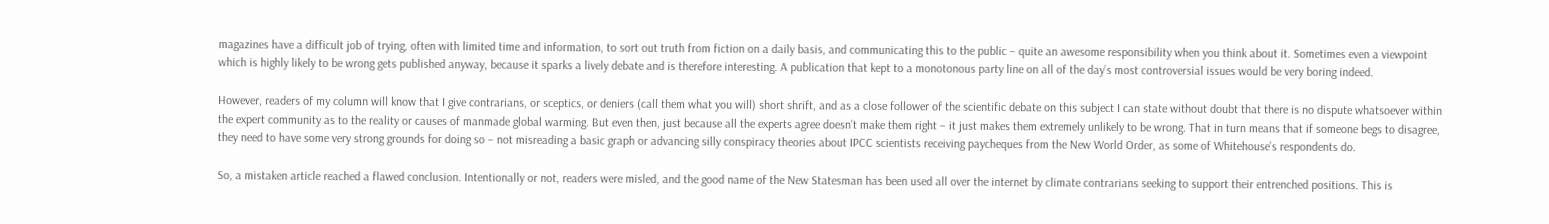magazines have a difficult job of trying, often with limited time and information, to sort out truth from fiction on a daily basis, and communicating this to the public – quite an awesome responsibility when you think about it. Sometimes even a viewpoint which is highly likely to be wrong gets published anyway, because it sparks a lively debate and is therefore interesting. A publication that kept to a monotonous party line on all of the day’s most controversial issues would be very boring indeed.

However, readers of my column will know that I give contrarians, or sceptics, or deniers (call them what you will) short shrift, and as a close follower of the scientific debate on this subject I can state without doubt that there is no dispute whatsoever within the expert community as to the reality or causes of manmade global warming. But even then, just because all the experts agree doesn’t make them right – it just makes them extremely unlikely to be wrong. That in turn means that if someone begs to disagree, they need to have some very strong grounds for doing so – not misreading a basic graph or advancing silly conspiracy theories about IPCC scientists receiving paycheques from the New World Order, as some of Whitehouse’s respondents do.

So, a mistaken article reached a flawed conclusion. Intentionally or not, readers were misled, and the good name of the New Statesman has been used all over the internet by climate contrarians seeking to support their entrenched positions. This is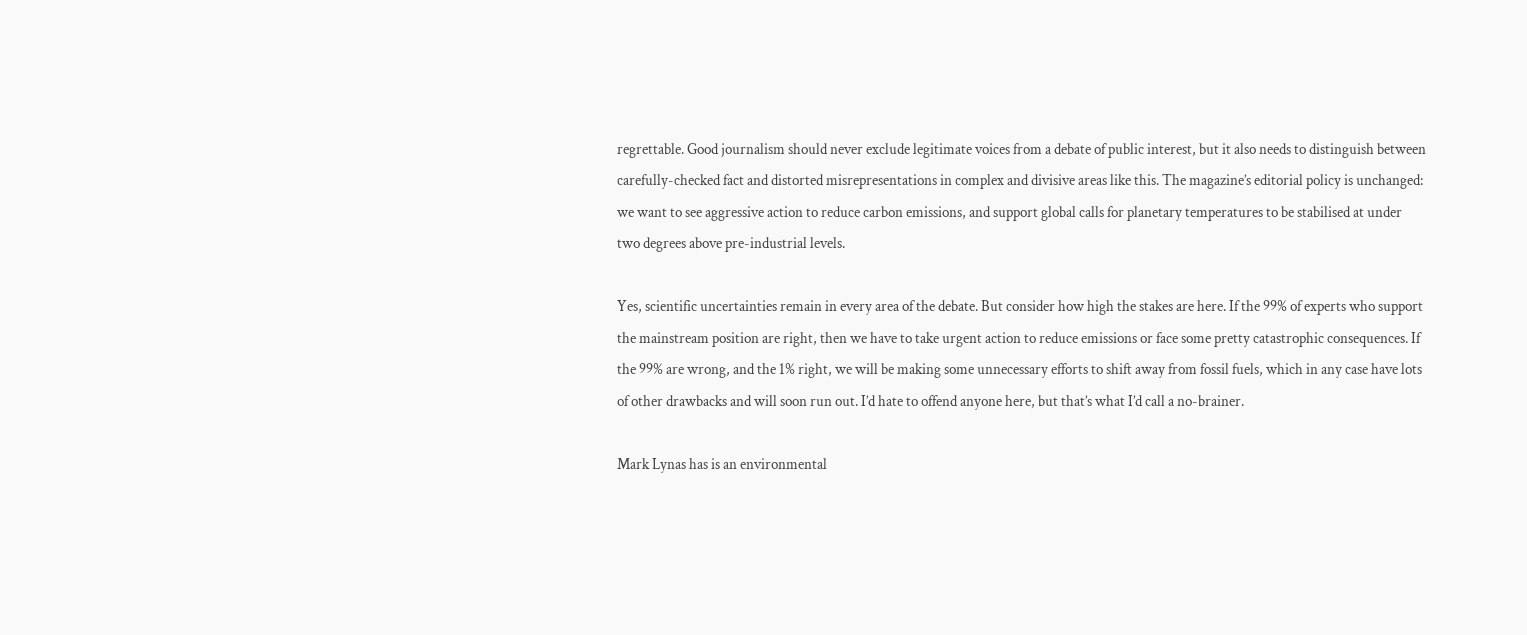regrettable. Good journalism should never exclude legitimate voices from a debate of public interest, but it also needs to distinguish between carefully-checked fact and distorted misrepresentations in complex and divisive areas like this. The magazine’s editorial policy is unchanged: we want to see aggressive action to reduce carbon emissions, and support global calls for planetary temperatures to be stabilised at under two degrees above pre-industrial levels.

Yes, scientific uncertainties remain in every area of the debate. But consider how high the stakes are here. If the 99% of experts who support the mainstream position are right, then we have to take urgent action to reduce emissions or face some pretty catastrophic consequences. If the 99% are wrong, and the 1% right, we will be making some unnecessary efforts to shift away from fossil fuels, which in any case have lots of other drawbacks and will soon run out. I’d hate to offend anyone here, but that’s what I’d call a no-brainer.

Mark Lynas has is an environmental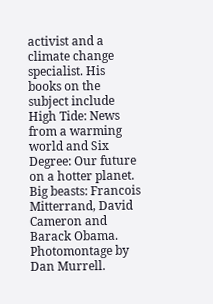activist and a climate change specialist. His books on the subject include High Tide: News from a warming world and Six Degree: Our future on a hotter planet.
Big beasts: Francois Mitterrand, David Cameron and Barack Obama. Photomontage by Dan Murrell.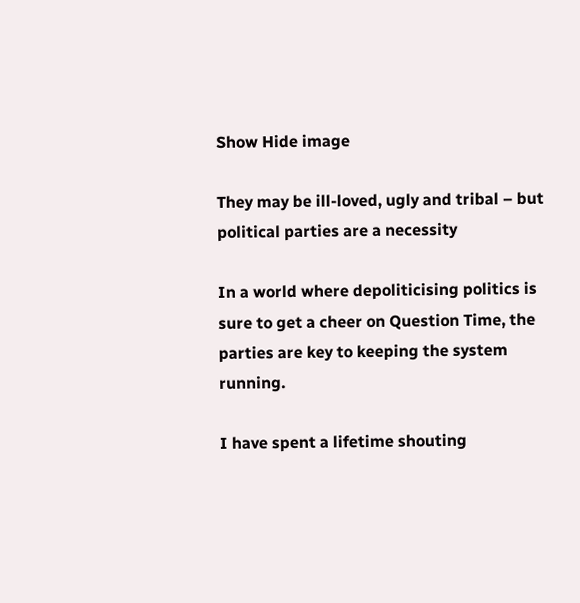Show Hide image

They may be ill-loved, ugly and tribal – but political parties are a necessity

In a world where depoliticising politics is sure to get a cheer on Question Time, the parties are key to keeping the system running.

I have spent a lifetime shouting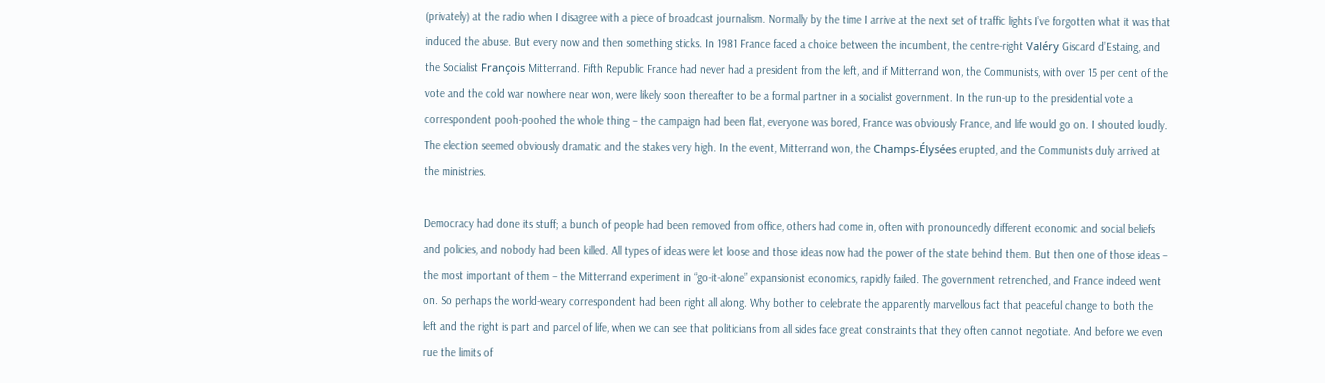(privately) at the radio when I disagree with a piece of broadcast journalism. Normally by the time I arrive at the next set of traffic lights I’ve forgotten what it was that induced the abuse. But every now and then something sticks. In 1981 France faced a choice between the incumbent, the centre-right Valéry Giscard d’Estaing, and the Socialist François Mitterrand. Fifth Republic France had never had a president from the left, and if Mitterrand won, the Communists, with over 15 per cent of the vote and the cold war nowhere near won, were likely soon thereafter to be a formal partner in a socialist government. In the run-up to the presidential vote a correspondent pooh-poohed the whole thing – the campaign had been flat, everyone was bored, France was obviously France, and life would go on. I shouted loudly. The election seemed obviously dramatic and the stakes very high. In the event, Mitterrand won, the Champs-Élysées erupted, and the Communists duly arrived at the ministries.

Democracy had done its stuff; a bunch of people had been removed from office, others had come in, often with pronouncedly different economic and social beliefs and policies, and nobody had been killed. All types of ideas were let loose and those ideas now had the power of the state behind them. But then one of those ideas – the most important of them – the Mitterrand experiment in “go-it-alone” expansionist economics, rapidly failed. The government retrenched, and France indeed went on. So perhaps the world-weary correspondent had been right all along. Why bother to celebrate the apparently marvellous fact that peaceful change to both the left and the right is part and parcel of life, when we can see that politicians from all sides face great constraints that they often cannot negotiate. And before we even rue the limits of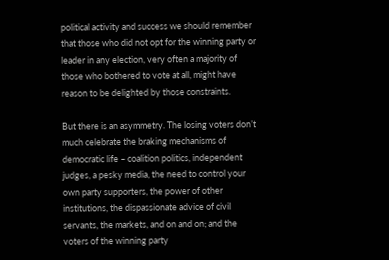political activity and success we should remember that those who did not opt for the winning party or leader in any election, very often a majority of those who bothered to vote at all, might have reason to be delighted by those constraints.

But there is an asymmetry. The losing voters don’t much celebrate the braking mechanisms of democratic life – coalition politics, independent judges, a pesky media, the need to control your own party supporters, the power of other institutions, the dispassionate advice of civil servants, the markets, and on and on; and the voters of the winning party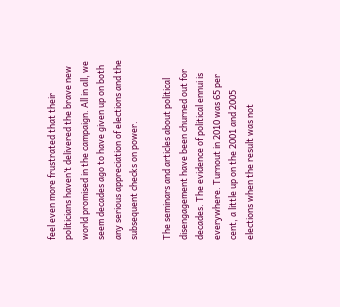feel even more frustrated that their politicians haven’t delivered the brave new world promised in the campaign. All in all, we seem decades ago to have given up on both any serious appreciation of elections and the subsequent checks on power.

The seminars and articles about political disengagement have been churned out for decades. The evidence of political ennui is everywhere. Turnout in 2010 was 65 per cent, a little up on the 2001 and 2005 elections when the result was not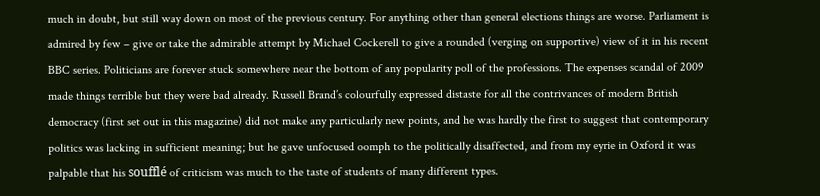much in doubt, but still way down on most of the previous century. For anything other than general elections things are worse. Parliament is admired by few – give or take the admirable attempt by Michael Cockerell to give a rounded (verging on supportive) view of it in his recent BBC series. Politicians are forever stuck somewhere near the bottom of any popularity poll of the professions. The expenses scandal of 2009 made things terrible but they were bad already. Russell Brand’s colourfully expressed distaste for all the contrivances of modern British democracy (first set out in this magazine) did not make any particularly new points, and he was hardly the first to suggest that contemporary politics was lacking in sufficient meaning; but he gave unfocused oomph to the politically disaffected, and from my eyrie in Oxford it was palpable that his soufflé of criticism was much to the taste of students of many different types.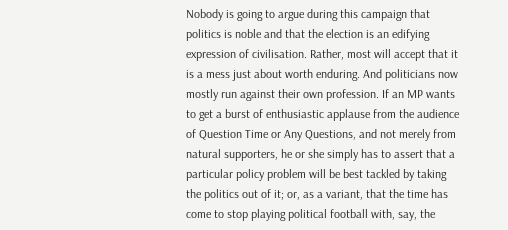Nobody is going to argue during this campaign that politics is noble and that the election is an edifying expression of civilisation. Rather, most will accept that it is a mess just about worth enduring. And politicians now mostly run against their own profession. If an MP wants to get a burst of enthusiastic applause from the audience of Question Time or Any Questions, and not merely from natural supporters, he or she simply has to assert that a particular policy problem will be best tackled by taking the politics out of it; or, as a variant, that the time has come to stop playing political football with, say, the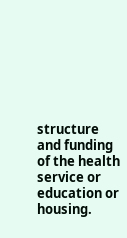structure and funding of the health service or education or housing.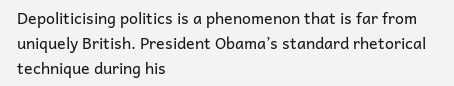Depoliticising politics is a phenomenon that is far from uniquely British. President Obama’s standard rhetorical technique during his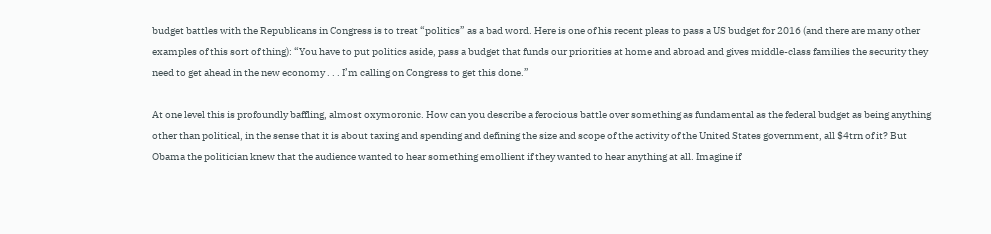budget battles with the Republicans in Congress is to treat “politics” as a bad word. Here is one of his recent pleas to pass a US budget for 2016 (and there are many other examples of this sort of thing): “You have to put politics aside, pass a budget that funds our priorities at home and abroad and gives middle-class families the security they need to get ahead in the new economy . . . I’m calling on Congress to get this done.”

At one level this is profoundly baffling, almost oxymoronic. How can you describe a ferocious battle over something as fundamental as the federal budget as being anything other than political, in the sense that it is about taxing and spending and defining the size and scope of the activity of the United States government, all $4trn of it? But Obama the politician knew that the audience wanted to hear something emollient if they wanted to hear anything at all. Imagine if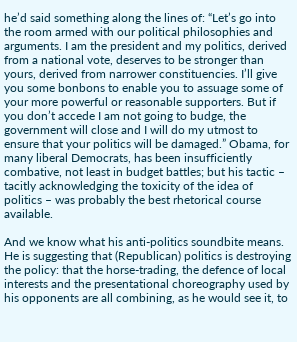he’d said something along the lines of: “Let’s go into the room armed with our political philosophies and arguments. I am the president and my politics, derived from a national vote, deserves to be stronger than yours, derived from narrower constituencies. I’ll give you some bonbons to enable you to assuage some of your more powerful or reasonable supporters. But if you don’t accede I am not going to budge, the government will close and I will do my utmost to ensure that your politics will be damaged.” Obama, for many liberal Democrats, has been insufficiently combative, not least in budget battles; but his tactic – tacitly acknowledging the toxicity of the idea of politics – was probably the best rhetorical course available.

And we know what his anti-politics soundbite means. He is suggesting that (Republican) politics is destroying the policy: that the horse-trading, the defence of local interests and the presentational choreography used by his opponents are all combining, as he would see it, to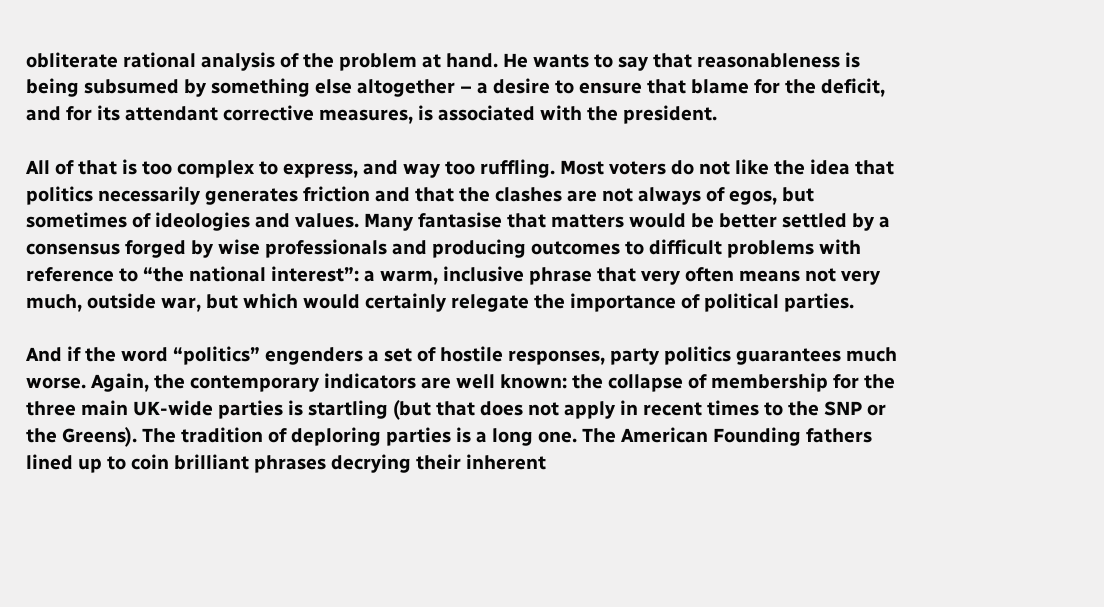obliterate rational analysis of the problem at hand. He wants to say that reasonableness is being subsumed by something else altogether – a desire to ensure that blame for the deficit, and for its attendant corrective measures, is associated with the president.

All of that is too complex to express, and way too ruffling. Most voters do not like the idea that politics necessarily generates friction and that the clashes are not always of egos, but sometimes of ideologies and values. Many fantasise that matters would be better settled by a consensus forged by wise professionals and producing outcomes to difficult problems with reference to “the national interest”: a warm, inclusive phrase that very often means not very much, outside war, but which would certainly relegate the importance of political parties.

And if the word “politics” engenders a set of hostile responses, party politics guarantees much worse. Again, the contemporary indicators are well known: the collapse of membership for the three main UK-wide parties is startling (but that does not apply in recent times to the SNP or the Greens). The tradition of deploring parties is a long one. The American Founding fathers lined up to coin brilliant phrases decrying their inherent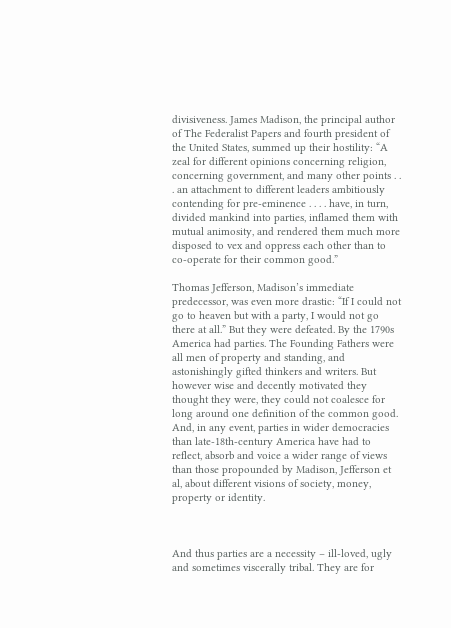divisiveness. James Madison, the principal author of The Federalist Papers and fourth president of the United States, summed up their hostility: “A zeal for different opinions concerning religion, concerning government, and many other points . . . an attachment to different leaders ambitiously contending for pre-eminence . . . . have, in turn, divided mankind into parties, inflamed them with mutual animosity, and rendered them much more disposed to vex and oppress each other than to co-operate for their common good.”

Thomas Jefferson, Madison’s immediate predecessor, was even more drastic: “If I could not go to heaven but with a party, I would not go there at all.” But they were defeated. By the 1790s America had parties. The Founding Fathers were all men of property and standing, and astonishingly gifted thinkers and writers. But however wise and decently motivated they thought they were, they could not coalesce for long around one definition of the common good. And, in any event, parties in wider democracies than late-18th-century America have had to reflect, absorb and voice a wider range of views than those propounded by Madison, Jefferson et al, about different visions of society, money, property or identity.



And thus parties are a necessity – ill-loved, ugly and sometimes viscerally tribal. They are for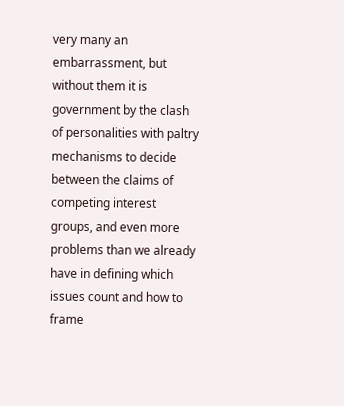very many an embarrassment, but without them it is government by the clash of personalities with paltry mechanisms to decide between the claims of competing interest groups, and even more problems than we already have in defining which issues count and how to frame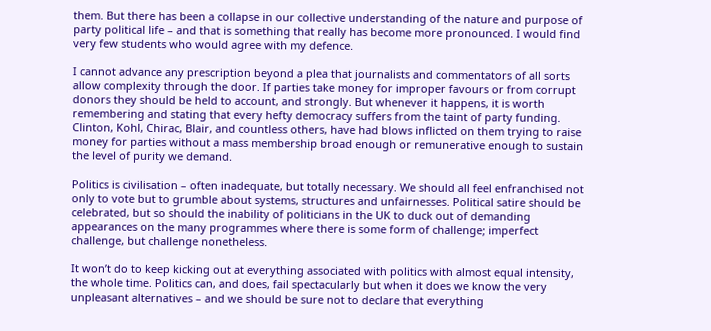them. But there has been a collapse in our collective understanding of the nature and purpose of party political life – and that is something that really has become more pronounced. I would find very few students who would agree with my defence.

I cannot advance any prescription beyond a plea that journalists and commentators of all sorts allow complexity through the door. If parties take money for improper favours or from corrupt donors they should be held to account, and strongly. But whenever it happens, it is worth remembering and stating that every hefty democracy suffers from the taint of party funding. Clinton, Kohl, Chirac, Blair, and countless others, have had blows inflicted on them trying to raise money for parties without a mass membership broad enough or remunerative enough to sustain the level of purity we demand.

Politics is civilisation – often inadequate, but totally necessary. We should all feel enfranchised not only to vote but to grumble about systems, structures and unfairnesses. Political satire should be celebrated, but so should the inability of politicians in the UK to duck out of demanding appearances on the many programmes where there is some form of challenge; imperfect challenge, but challenge nonetheless.

It won’t do to keep kicking out at everything associated with politics with almost equal intensity, the whole time. Politics can, and does, fail spectacularly but when it does we know the very unpleasant alternatives – and we should be sure not to declare that everything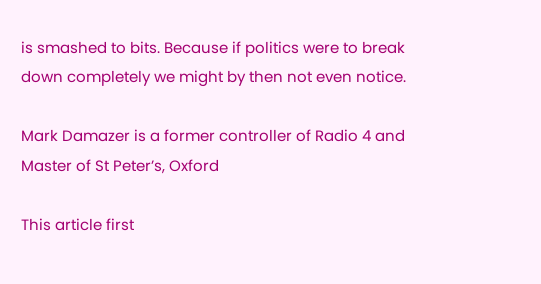is smashed to bits. Because if politics were to break down completely we might by then not even notice.

Mark Damazer is a former controller of Radio 4 and Master of St Peter’s, Oxford

This article first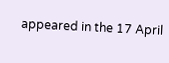appeared in the 17 April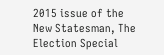2015 issue of the New Statesman, The Election Special